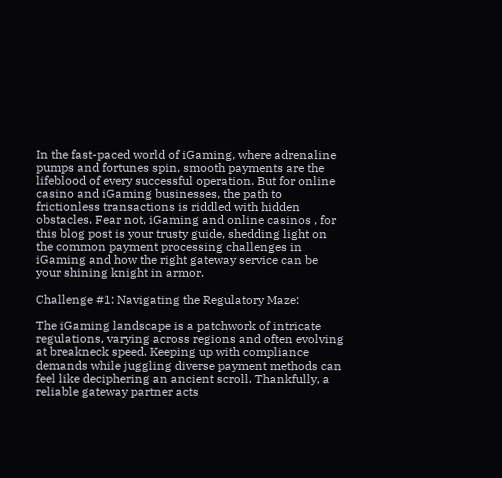In the fast-paced world of iGaming, where adrenaline pumps and fortunes spin, smooth payments are the lifeblood of every successful operation. But for online casino and iGaming businesses, the path to frictionless transactions is riddled with hidden obstacles. Fear not, iGaming and online casinos , for this blog post is your trusty guide, shedding light on the common payment processing challenges in iGaming and how the right gateway service can be your shining knight in armor.

Challenge #1: Navigating the Regulatory Maze:

The iGaming landscape is a patchwork of intricate regulations, varying across regions and often evolving at breakneck speed. Keeping up with compliance demands while juggling diverse payment methods can feel like deciphering an ancient scroll. Thankfully, a reliable gateway partner acts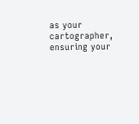as your cartographer, ensuring your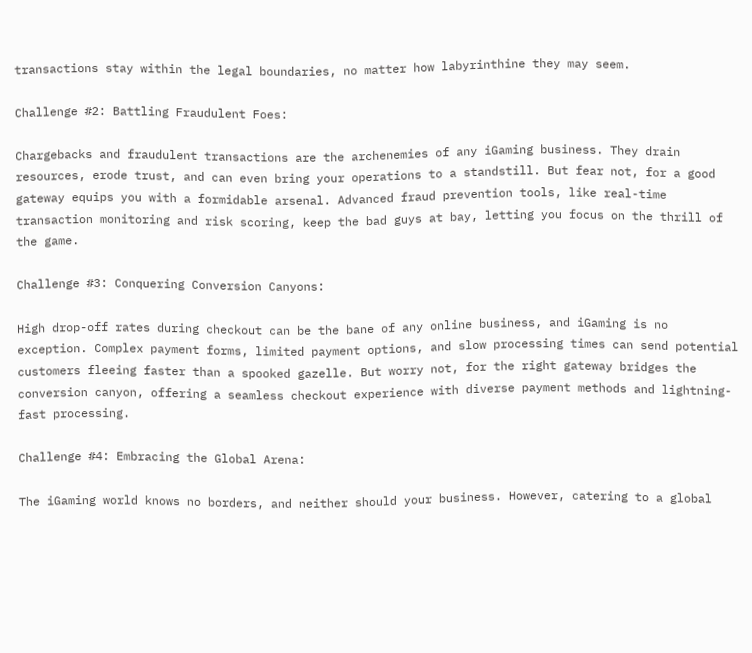transactions stay within the legal boundaries, no matter how labyrinthine they may seem.

Challenge #2: Battling Fraudulent Foes:

Chargebacks and fraudulent transactions are the archenemies of any iGaming business. They drain resources, erode trust, and can even bring your operations to a standstill. But fear not, for a good gateway equips you with a formidable arsenal. Advanced fraud prevention tools, like real-time transaction monitoring and risk scoring, keep the bad guys at bay, letting you focus on the thrill of the game.

Challenge #3: Conquering Conversion Canyons:

High drop-off rates during checkout can be the bane of any online business, and iGaming is no exception. Complex payment forms, limited payment options, and slow processing times can send potential customers fleeing faster than a spooked gazelle. But worry not, for the right gateway bridges the conversion canyon, offering a seamless checkout experience with diverse payment methods and lightning-fast processing.

Challenge #4: Embracing the Global Arena:

The iGaming world knows no borders, and neither should your business. However, catering to a global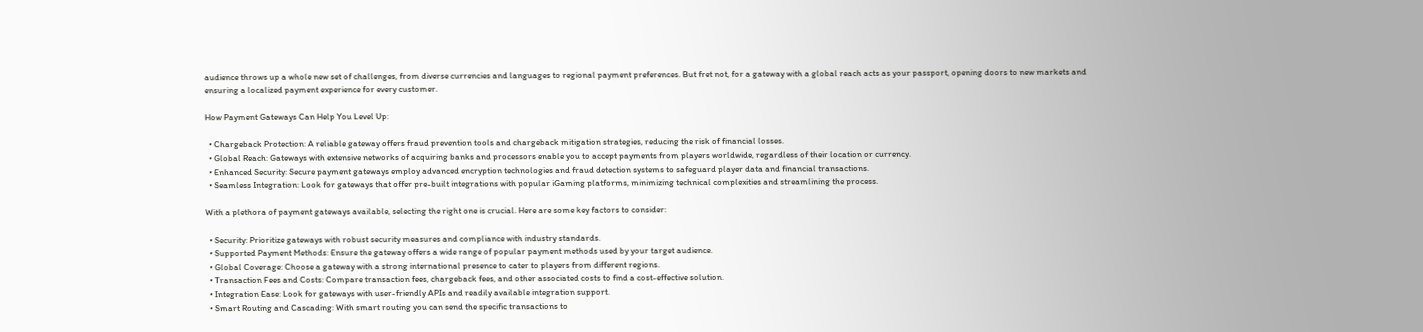audience throws up a whole new set of challenges, from diverse currencies and languages to regional payment preferences. But fret not, for a gateway with a global reach acts as your passport, opening doors to new markets and ensuring a localized payment experience for every customer.

How Payment Gateways Can Help You Level Up:

  • Chargeback Protection: A reliable gateway offers fraud prevention tools and chargeback mitigation strategies, reducing the risk of financial losses.
  • Global Reach: Gateways with extensive networks of acquiring banks and processors enable you to accept payments from players worldwide, regardless of their location or currency.
  • Enhanced Security: Secure payment gateways employ advanced encryption technologies and fraud detection systems to safeguard player data and financial transactions.
  • Seamless Integration: Look for gateways that offer pre-built integrations with popular iGaming platforms, minimizing technical complexities and streamlining the process.

With a plethora of payment gateways available, selecting the right one is crucial. Here are some key factors to consider:

  • Security: Prioritize gateways with robust security measures and compliance with industry standards.
  • Supported Payment Methods: Ensure the gateway offers a wide range of popular payment methods used by your target audience.
  • Global Coverage: Choose a gateway with a strong international presence to cater to players from different regions.
  • Transaction Fees and Costs: Compare transaction fees, chargeback fees, and other associated costs to find a cost-effective solution.
  • Integration Ease: Look for gateways with user-friendly APIs and readily available integration support.
  • Smart Routing and Cascading: With smart routing you can send the specific transactions to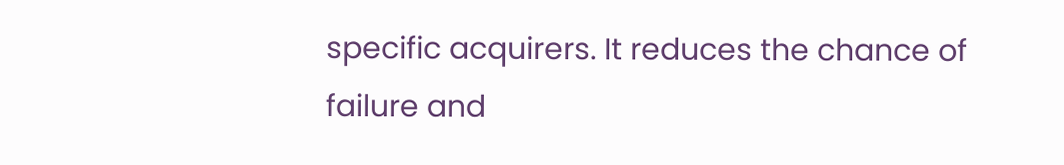specific acquirers. It reduces the chance of failure and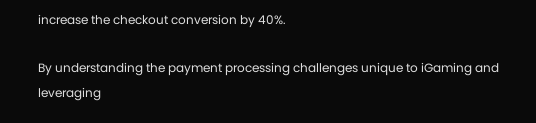increase the checkout conversion by 40%.

By understanding the payment processing challenges unique to iGaming and leveraging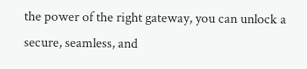the power of the right gateway, you can unlock a secure, seamless, and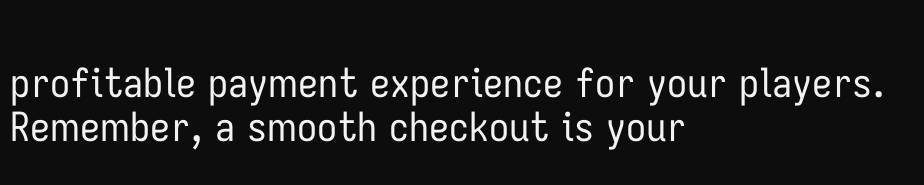profitable payment experience for your players. Remember, a smooth checkout is your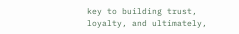key to building trust, loyalty, and ultimately,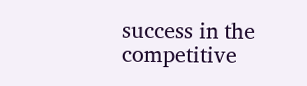success in the competitive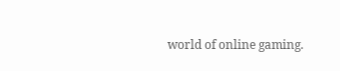world of online gaming.